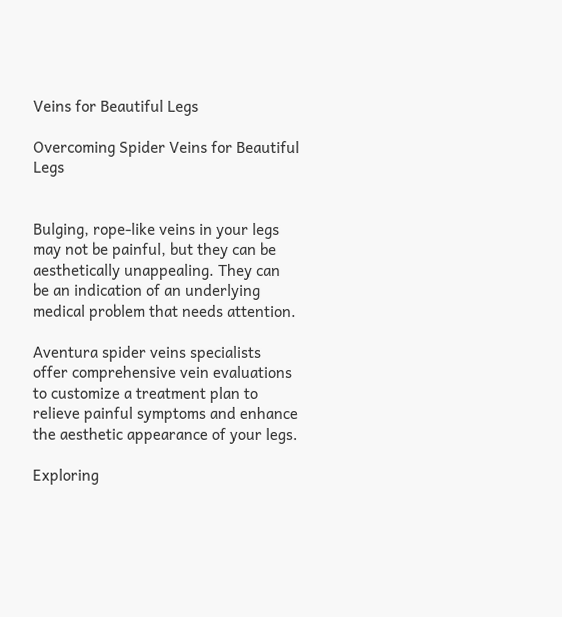Veins for Beautiful Legs

Overcoming Spider Veins for Beautiful Legs


Bulging, rope-like veins in your legs may not be painful, but they can be aesthetically unappealing. They can be an indication of an underlying medical problem that needs attention.

Aventura spider veins specialists offer comprehensive vein evaluations to customize a treatment plan to relieve painful symptoms and enhance the aesthetic appearance of your legs.

Exploring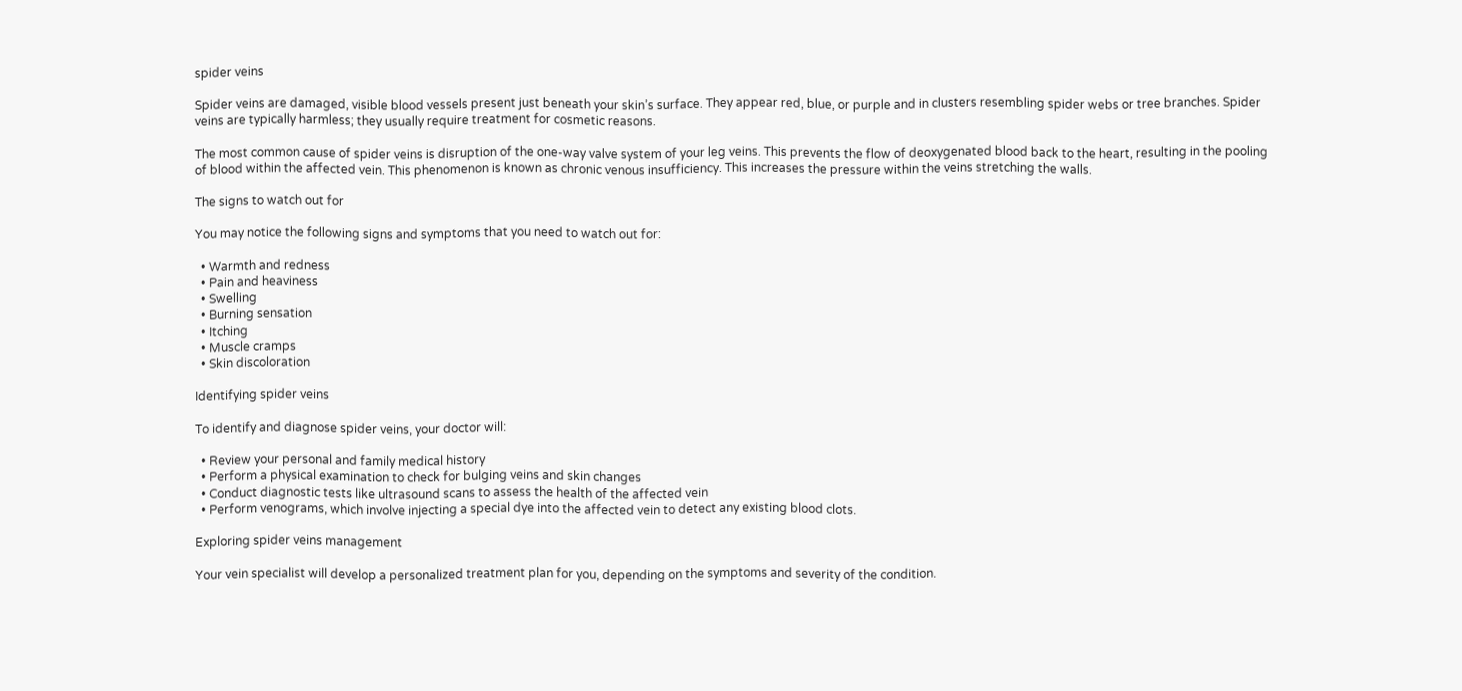spider veins

Spider veins are damaged, visible blood vessels present just beneath your skin’s surface. They appear red, blue, or purple and in clusters resembling spider webs or tree branches. Spider veins are typically harmless; they usually require treatment for cosmetic reasons.

The most common cause of spider veins is disruption of the one-way valve system of your leg veins. This prevents the flow of deoxygenated blood back to the heart, resulting in the pooling of blood within the affected vein. This phenomenon is known as chronic venous insufficiency. This increases the pressure within the veins stretching the walls.

The signs to watch out for

You may notice the following signs and symptoms that you need to watch out for:

  • Warmth and redness
  • Pain and heaviness
  • Swelling
  • Burning sensation
  • Itching
  • Muscle cramps
  • Skin discoloration

Identifying spider veins

To identify and diagnose spider veins, your doctor will:

  • Review your personal and family medical history
  • Perform a physical examination to check for bulging veins and skin changes
  • Conduct diagnostic tests like ultrasound scans to assess the health of the affected vein
  • Perform venograms, which involve injecting a special dye into the affected vein to detect any existing blood clots.

Exploring spider veins management

Your vein specialist will develop a personalized treatment plan for you, depending on the symptoms and severity of the condition.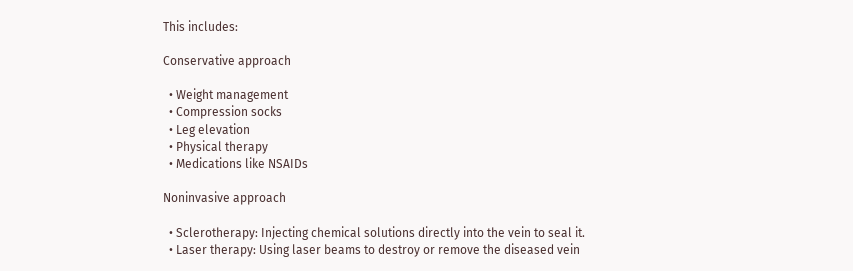This includes:

Conservative approach

  • Weight management
  • Compression socks
  • Leg elevation
  • Physical therapy
  • Medications like NSAIDs

Noninvasive approach

  • Sclerotherapy: Injecting chemical solutions directly into the vein to seal it.
  • Laser therapy: Using laser beams to destroy or remove the diseased vein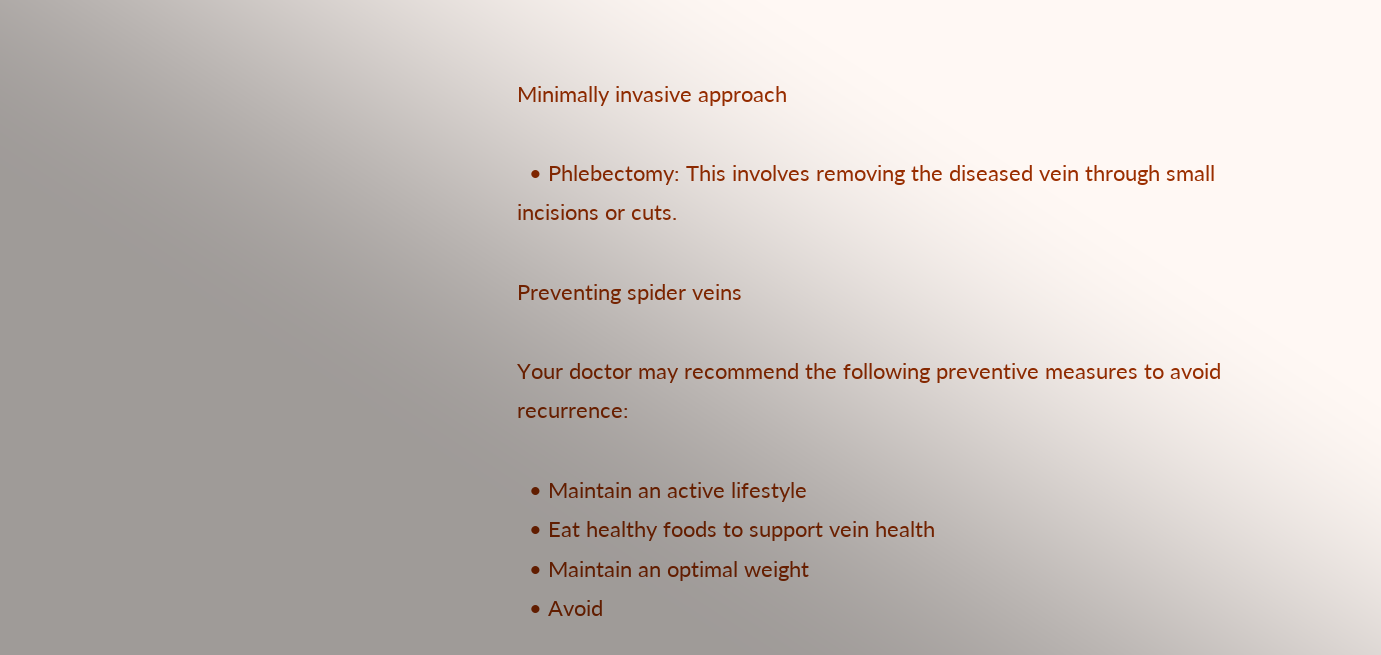Minimally invasive approach

  • Phlebectomy: This involves removing the diseased vein through small incisions or cuts.

Preventing spider veins

Your doctor may recommend the following preventive measures to avoid recurrence:

  • Maintain an active lifestyle
  • Eat healthy foods to support vein health
  • Maintain an optimal weight
  • Avoid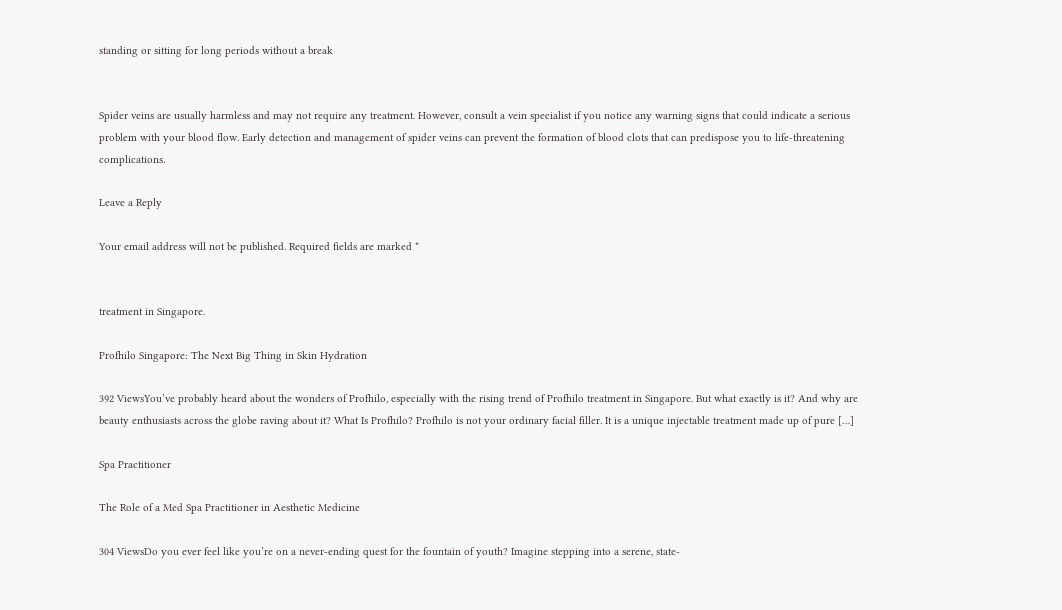standing or sitting for long periods without a break


Spider veins are usually harmless and may not require any treatment. However, consult a vein specialist if you notice any warning signs that could indicate a serious problem with your blood flow. Early detection and management of spider veins can prevent the formation of blood clots that can predispose you to life-threatening complications.

Leave a Reply

Your email address will not be published. Required fields are marked *


treatment in Singapore.

Profhilo Singapore: The Next Big Thing in Skin Hydration

392 ViewsYou’ve probably heard about the wonders of Profhilo, especially with the rising trend of Profhilo treatment in Singapore. But what exactly is it? And why are beauty enthusiasts across the globe raving about it? What Is Profhilo? Profhilo is not your ordinary facial filler. It is a unique injectable treatment made up of pure […]

Spa Practitioner

The Role of a Med Spa Practitioner in Aesthetic Medicine

304 ViewsDo you ever feel like you’re on a never-ending quest for the fountain of youth? Imagine stepping into a serene, state-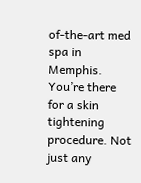of-the-art med spa in Memphis. You’re there for a skin tightening procedure. Not just any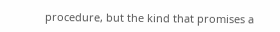procedure, but the kind that promises a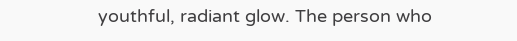youthful, radiant glow. The person who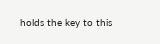holds the key to this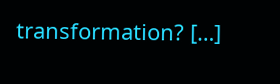transformation? […]